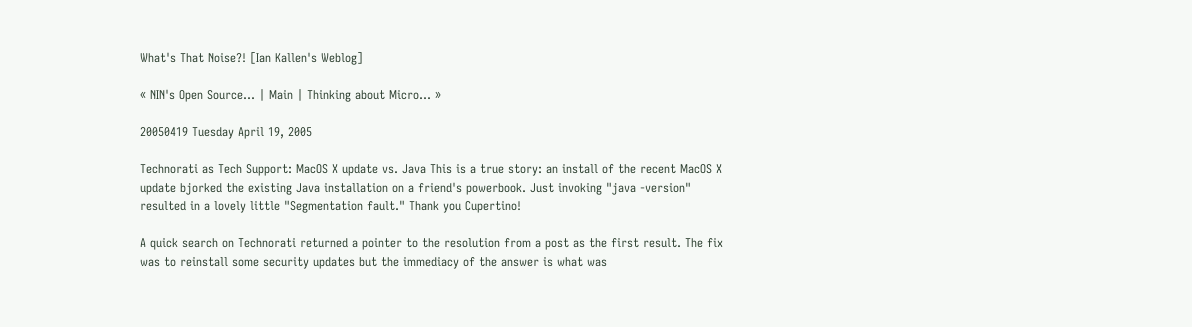What's That Noise?! [Ian Kallen's Weblog]

« NIN's Open Source... | Main | Thinking about Micro... »

20050419 Tuesday April 19, 2005

Technorati as Tech Support: MacOS X update vs. Java This is a true story: an install of the recent MacOS X update bjorked the existing Java installation on a friend's powerbook. Just invoking "java -version" resulted in a lovely little "Segmentation fault." Thank you Cupertino!

A quick search on Technorati returned a pointer to the resolution from a post as the first result. The fix was to reinstall some security updates but the immediacy of the answer is what was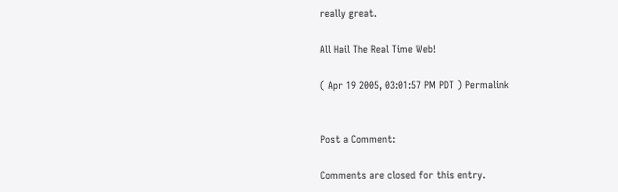really great.

All Hail The Real Time Web!

( Apr 19 2005, 03:01:57 PM PDT ) Permalink


Post a Comment:

Comments are closed for this entry.